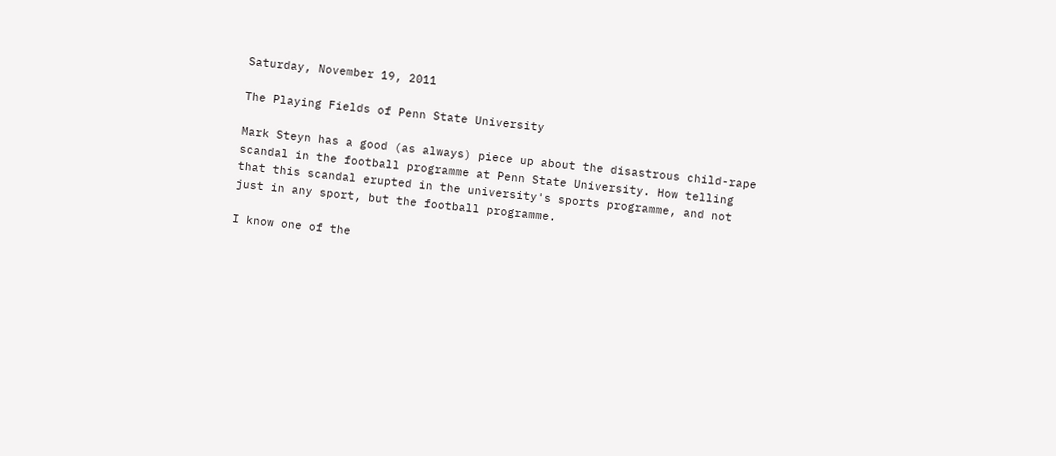Saturday, November 19, 2011

The Playing Fields of Penn State University

Mark Steyn has a good (as always) piece up about the disastrous child-rape scandal in the football programme at Penn State University. How telling that this scandal erupted in the university's sports programme, and not just in any sport, but the football programme.

I know one of the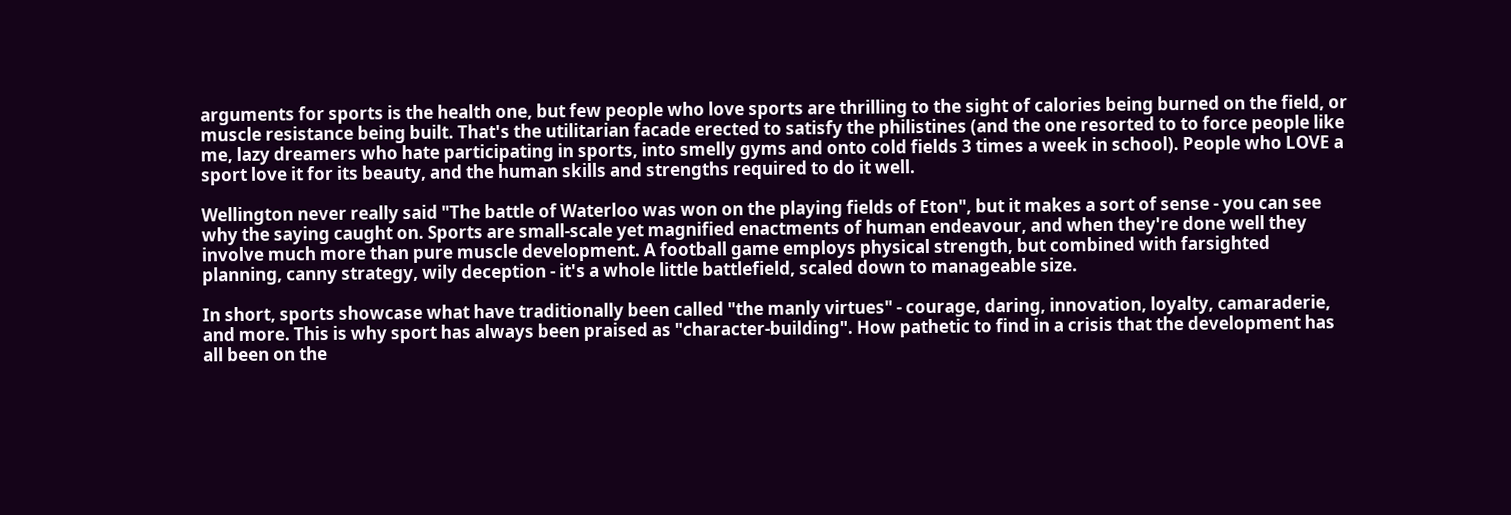arguments for sports is the health one, but few people who love sports are thrilling to the sight of calories being burned on the field, or muscle resistance being built. That's the utilitarian facade erected to satisfy the philistines (and the one resorted to to force people like me, lazy dreamers who hate participating in sports, into smelly gyms and onto cold fields 3 times a week in school). People who LOVE a sport love it for its beauty, and the human skills and strengths required to do it well.

Wellington never really said "The battle of Waterloo was won on the playing fields of Eton", but it makes a sort of sense - you can see why the saying caught on. Sports are small-scale yet magnified enactments of human endeavour, and when they're done well they involve much more than pure muscle development. A football game employs physical strength, but combined with farsighted planning, canny strategy, wily deception - it's a whole little battlefield, scaled down to manageable size.

In short, sports showcase what have traditionally been called "the manly virtues" - courage, daring, innovation, loyalty, camaraderie, and more. This is why sport has always been praised as "character-building". How pathetic to find in a crisis that the development has all been on the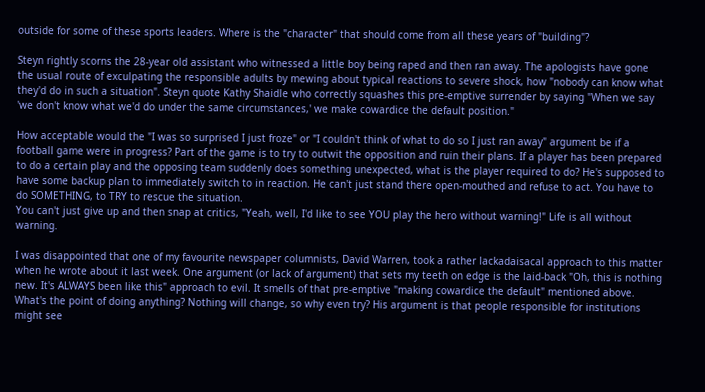outside for some of these sports leaders. Where is the "character" that should come from all these years of "building"?

Steyn rightly scorns the 28-year old assistant who witnessed a little boy being raped and then ran away. The apologists have gone the usual route of exculpating the responsible adults by mewing about typical reactions to severe shock, how "nobody can know what they'd do in such a situation". Steyn quote Kathy Shaidle who correctly squashes this pre-emptive surrender by saying "When we say 'we don't know what we'd do under the same circumstances,' we make cowardice the default position."

How acceptable would the "I was so surprised I just froze" or "I couldn't think of what to do so I just ran away" argument be if a football game were in progress? Part of the game is to try to outwit the opposition and ruin their plans. If a player has been prepared to do a certain play and the opposing team suddenly does something unexpected, what is the player required to do? He's supposed to have some backup plan to immediately switch to in reaction. He can't just stand there open-mouthed and refuse to act. You have to do SOMETHING, to TRY to rescue the situation.
You can't just give up and then snap at critics, "Yeah, well, I'd like to see YOU play the hero without warning!" Life is all without warning.

I was disappointed that one of my favourite newspaper columnists, David Warren, took a rather lackadaisacal approach to this matter when he wrote about it last week. One argument (or lack of argument) that sets my teeth on edge is the laid-back "Oh, this is nothing new. It's ALWAYS been like this" approach to evil. It smells of that pre-emptive "making cowardice the default" mentioned above. What's the point of doing anything? Nothing will change, so why even try? His argument is that people responsible for institutions might see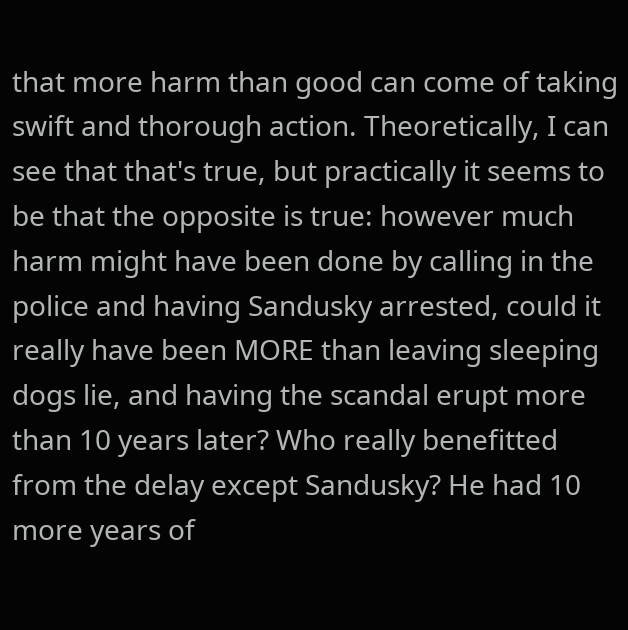that more harm than good can come of taking swift and thorough action. Theoretically, I can see that that's true, but practically it seems to be that the opposite is true: however much harm might have been done by calling in the police and having Sandusky arrested, could it really have been MORE than leaving sleeping dogs lie, and having the scandal erupt more than 10 years later? Who really benefitted from the delay except Sandusky? He had 10 more years of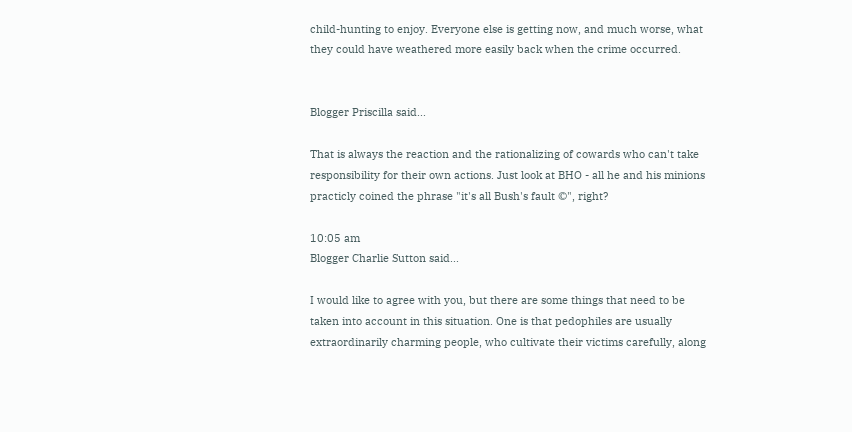child-hunting to enjoy. Everyone else is getting now, and much worse, what they could have weathered more easily back when the crime occurred.


Blogger Priscilla said...

That is always the reaction and the rationalizing of cowards who can't take responsibility for their own actions. Just look at BHO - all he and his minions practicly coined the phrase "it's all Bush's fault ©", right?

10:05 am
Blogger Charlie Sutton said...

I would like to agree with you, but there are some things that need to be taken into account in this situation. One is that pedophiles are usually extraordinarily charming people, who cultivate their victims carefully, along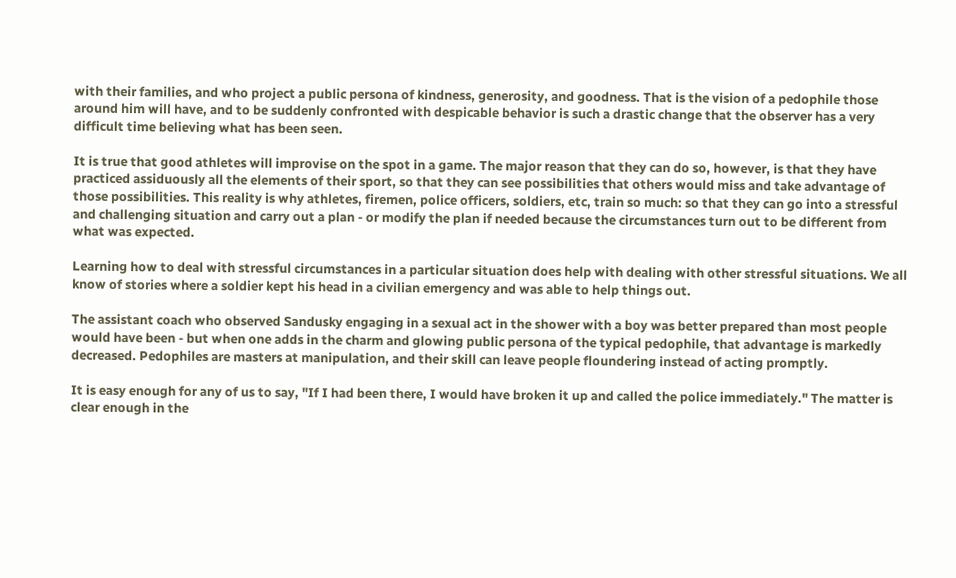with their families, and who project a public persona of kindness, generosity, and goodness. That is the vision of a pedophile those around him will have, and to be suddenly confronted with despicable behavior is such a drastic change that the observer has a very difficult time believing what has been seen.

It is true that good athletes will improvise on the spot in a game. The major reason that they can do so, however, is that they have practiced assiduously all the elements of their sport, so that they can see possibilities that others would miss and take advantage of those possibilities. This reality is why athletes, firemen, police officers, soldiers, etc, train so much: so that they can go into a stressful and challenging situation and carry out a plan - or modify the plan if needed because the circumstances turn out to be different from what was expected.

Learning how to deal with stressful circumstances in a particular situation does help with dealing with other stressful situations. We all know of stories where a soldier kept his head in a civilian emergency and was able to help things out.

The assistant coach who observed Sandusky engaging in a sexual act in the shower with a boy was better prepared than most people would have been - but when one adds in the charm and glowing public persona of the typical pedophile, that advantage is markedly decreased. Pedophiles are masters at manipulation, and their skill can leave people floundering instead of acting promptly.

It is easy enough for any of us to say, "If I had been there, I would have broken it up and called the police immediately." The matter is clear enough in the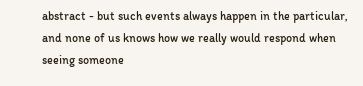abstract - but such events always happen in the particular, and none of us knows how we really would respond when seeing someone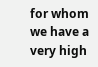for whom we have a very high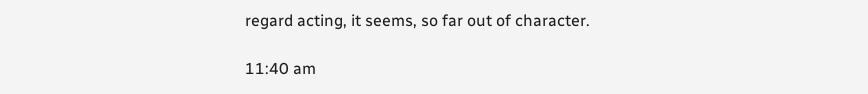regard acting, it seems, so far out of character.

11:40 am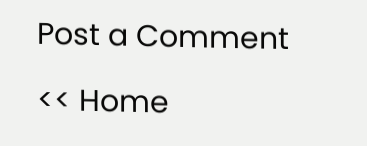Post a Comment

<< Home